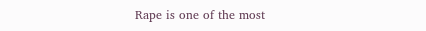Rape is one of the most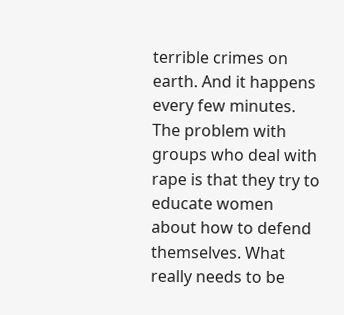terrible crimes on earth. And it happens every few minutes. The problem with groups who deal with rape is that they try to educate women about how to defend themselves. What really needs to be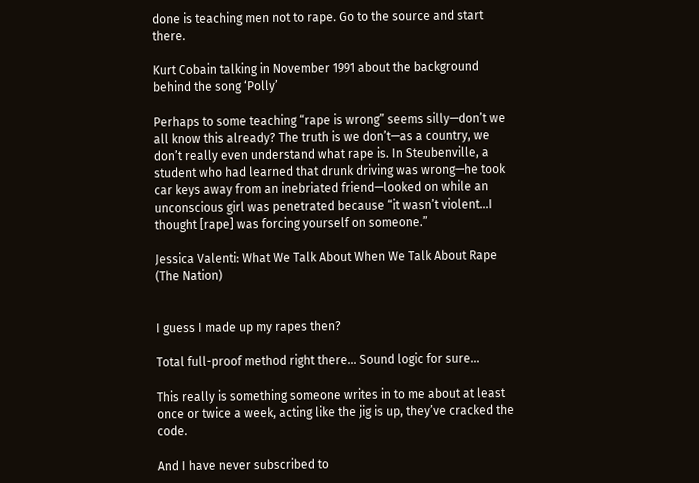done is teaching men not to rape. Go to the source and start there.

Kurt Cobain talking in November 1991 about the background behind the song ‘Polly’

Perhaps to some teaching “rape is wrong” seems silly—don’t we all know this already? The truth is we don’t—as a country, we don’t really even understand what rape is. In Steubenville, a student who had learned that drunk driving was wrong—he took car keys away from an inebriated friend—looked on while an unconscious girl was penetrated because “it wasn’t violent…I thought [rape] was forcing yourself on someone.”

Jessica Valenti: What We Talk About When We Talk About Rape (The Nation)


I guess I made up my rapes then?

Total full-proof method right there… Sound logic for sure…

This really is something someone writes in to me about at least once or twice a week, acting like the jig is up, they’ve cracked the code.

And I have never subscribed to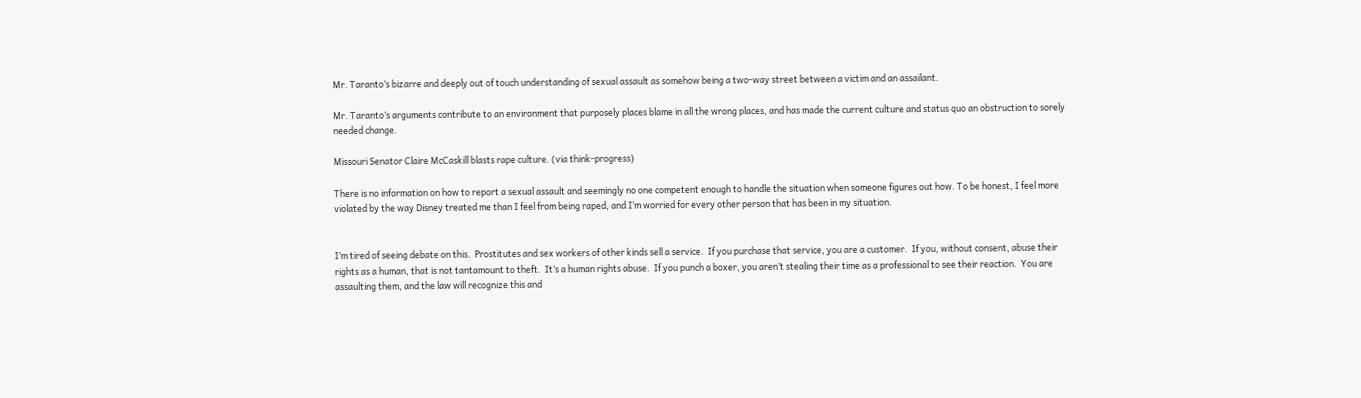Mr. Taranto’s bizarre and deeply out of touch understanding of sexual assault as somehow being a two-way street between a victim and an assailant.

Mr. Taranto’s arguments contribute to an environment that purposely places blame in all the wrong places, and has made the current culture and status quo an obstruction to sorely needed change.

Missouri Senator Claire McCaskill blasts rape culture. (via think-progress)

There is no information on how to report a sexual assault and seemingly no one competent enough to handle the situation when someone figures out how. To be honest, I feel more violated by the way Disney treated me than I feel from being raped, and I’m worried for every other person that has been in my situation.


I’m tired of seeing debate on this.  Prostitutes and sex workers of other kinds sell a service.  If you purchase that service, you are a customer.  If you, without consent, abuse their rights as a human, that is not tantamount to theft.  It’s a human rights abuse.  If you punch a boxer, you aren’t stealing their time as a professional to see their reaction.  You are assaulting them, and the law will recognize this and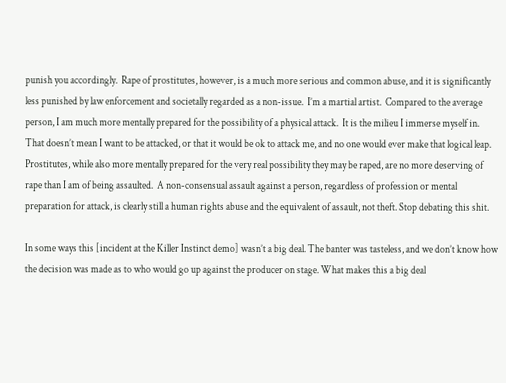punish you accordingly.  Rape of prostitutes, however, is a much more serious and common abuse, and it is significantly less punished by law enforcement and societally regarded as a non-issue.  I’m a martial artist.  Compared to the average person, I am much more mentally prepared for the possibility of a physical attack.  It is the milieu I immerse myself in.  That doesn’t mean I want to be attacked, or that it would be ok to attack me, and no one would ever make that logical leap.  Prostitutes, while also more mentally prepared for the very real possibility they may be raped, are no more deserving of rape than I am of being assaulted.  A non-consensual assault against a person, regardless of profession or mental preparation for attack, is clearly still a human rights abuse and the equivalent of assault, not theft. Stop debating this shit.

In some ways this [incident at the Killer Instinct demo] wasn’t a big deal. The banter was tasteless, and we don’t know how the decision was made as to who would go up against the producer on stage. What makes this a big deal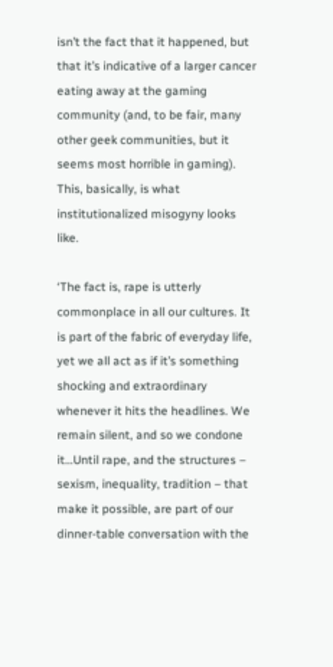isn’t the fact that it happened, but that it’s indicative of a larger cancer eating away at the gaming community (and, to be fair, many other geek communities, but it seems most horrible in gaming). This, basically, is what institutionalized misogyny looks like.

‘The fact is, rape is utterly commonplace in all our cultures. It is part of the fabric of everyday life, yet we all act as if it’s something shocking and extraordinary whenever it hits the headlines. We remain silent, and so we condone it…Until rape, and the structures – sexism, inequality, tradition – that make it possible, are part of our dinner-table conversation with the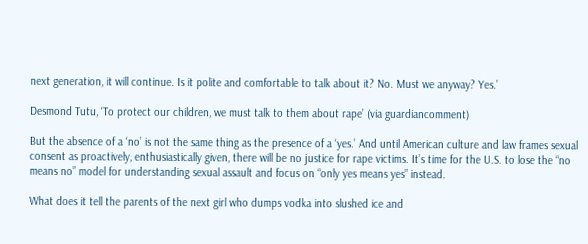next generation, it will continue. Is it polite and comfortable to talk about it? No. Must we anyway? Yes.’

Desmond Tutu, ‘To protect our children, we must talk to them about rape’ (via guardiancomment)

But the absence of a ‘no’ is not the same thing as the presence of a ‘yes.’ And until American culture and law frames sexual consent as proactively, enthusiastically given, there will be no justice for rape victims. It’s time for the U.S. to lose the “no means no” model for understanding sexual assault and focus on “only yes means yes” instead.

What does it tell the parents of the next girl who dumps vodka into slushed ice and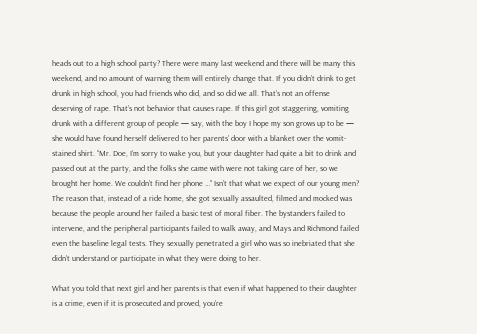heads out to a high school party? There were many last weekend and there will be many this weekend, and no amount of warning them will entirely change that. If you didn’t drink to get drunk in high school, you had friends who did, and so did we all. That’s not an offense deserving of rape. That’s not behavior that causes rape. If this girl got staggering, vomiting drunk with a different group of people — say, with the boy I hope my son grows up to be — she would have found herself delivered to her parents’ door with a blanket over the vomit-stained shirt. “Mr. Doe, I’m sorry to wake you, but your daughter had quite a bit to drink and passed out at the party, and the folks she came with were not taking care of her, so we brought her home. We couldn’t find her phone …” Isn’t that what we expect of our young men? The reason that, instead of a ride home, she got sexually assaulted, filmed and mocked was because the people around her failed a basic test of moral fiber. The bystanders failed to intervene, and the peripheral participants failed to walk away, and Mays and Richmond failed even the baseline legal tests. They sexually penetrated a girl who was so inebriated that she didn’t understand or participate in what they were doing to her.

What you told that next girl and her parents is that even if what happened to their daughter is a crime, even if it is prosecuted and proved, you’re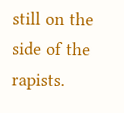still on the side of the rapists.